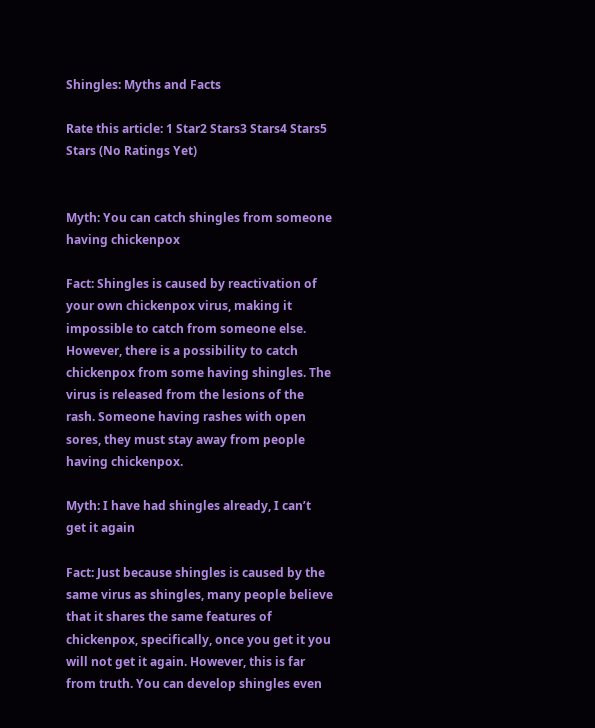Shingles: Myths and Facts

Rate this article: 1 Star2 Stars3 Stars4 Stars5 Stars (No Ratings Yet)


Myth: You can catch shingles from someone having chickenpox

Fact: Shingles is caused by reactivation of your own chickenpox virus, making it impossible to catch from someone else. However, there is a possibility to catch chickenpox from some having shingles. The virus is released from the lesions of the rash. Someone having rashes with open sores, they must stay away from people having chickenpox.

Myth: I have had shingles already, I can’t get it again

Fact: Just because shingles is caused by the same virus as shingles, many people believe that it shares the same features of chickenpox, specifically, once you get it you will not get it again. However, this is far from truth. You can develop shingles even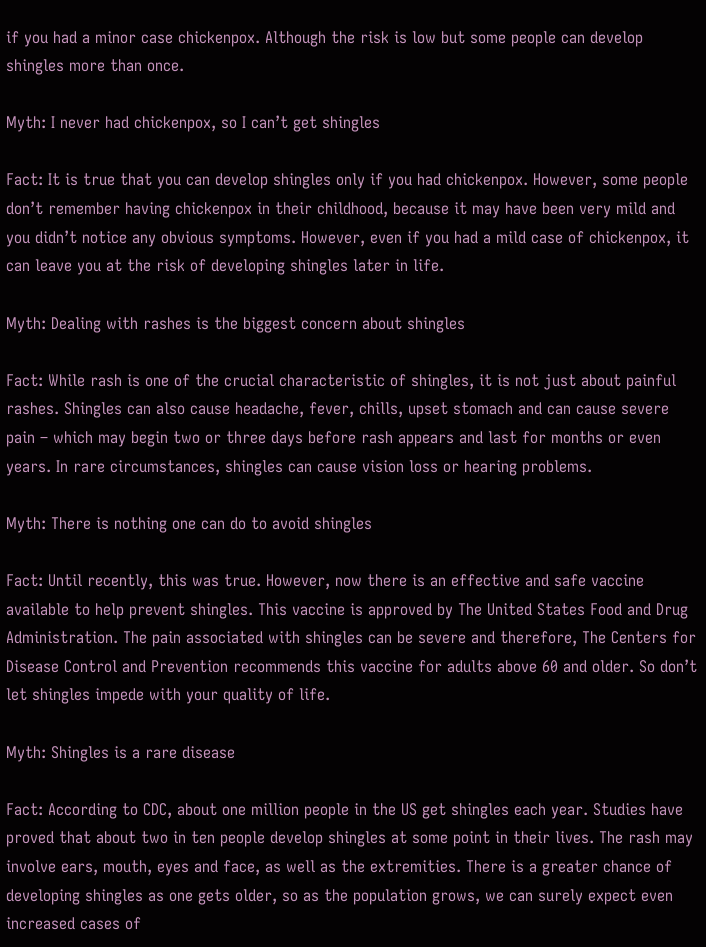if you had a minor case chickenpox. Although the risk is low but some people can develop shingles more than once.

Myth: I never had chickenpox, so I can’t get shingles

Fact: It is true that you can develop shingles only if you had chickenpox. However, some people don’t remember having chickenpox in their childhood, because it may have been very mild and you didn’t notice any obvious symptoms. However, even if you had a mild case of chickenpox, it can leave you at the risk of developing shingles later in life.

Myth: Dealing with rashes is the biggest concern about shingles

Fact: While rash is one of the crucial characteristic of shingles, it is not just about painful rashes. Shingles can also cause headache, fever, chills, upset stomach and can cause severe pain – which may begin two or three days before rash appears and last for months or even years. In rare circumstances, shingles can cause vision loss or hearing problems.

Myth: There is nothing one can do to avoid shingles

Fact: Until recently, this was true. However, now there is an effective and safe vaccine available to help prevent shingles. This vaccine is approved by The United States Food and Drug Administration. The pain associated with shingles can be severe and therefore, The Centers for Disease Control and Prevention recommends this vaccine for adults above 60 and older. So don’t let shingles impede with your quality of life.

Myth: Shingles is a rare disease

Fact: According to CDC, about one million people in the US get shingles each year. Studies have proved that about two in ten people develop shingles at some point in their lives. The rash may involve ears, mouth, eyes and face, as well as the extremities. There is a greater chance of developing shingles as one gets older, so as the population grows, we can surely expect even increased cases of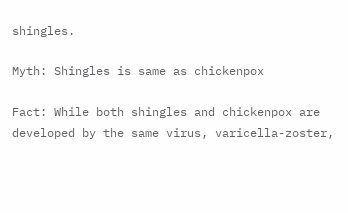shingles.

Myth: Shingles is same as chickenpox

Fact: While both shingles and chickenpox are developed by the same virus, varicella-zoster,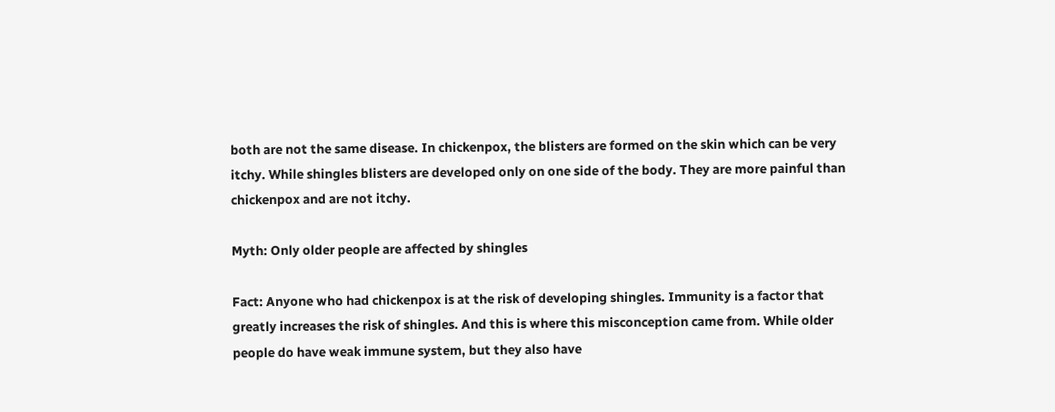both are not the same disease. In chickenpox, the blisters are formed on the skin which can be very itchy. While shingles blisters are developed only on one side of the body. They are more painful than chickenpox and are not itchy.

Myth: Only older people are affected by shingles

Fact: Anyone who had chickenpox is at the risk of developing shingles. Immunity is a factor that greatly increases the risk of shingles. And this is where this misconception came from. While older people do have weak immune system, but they also have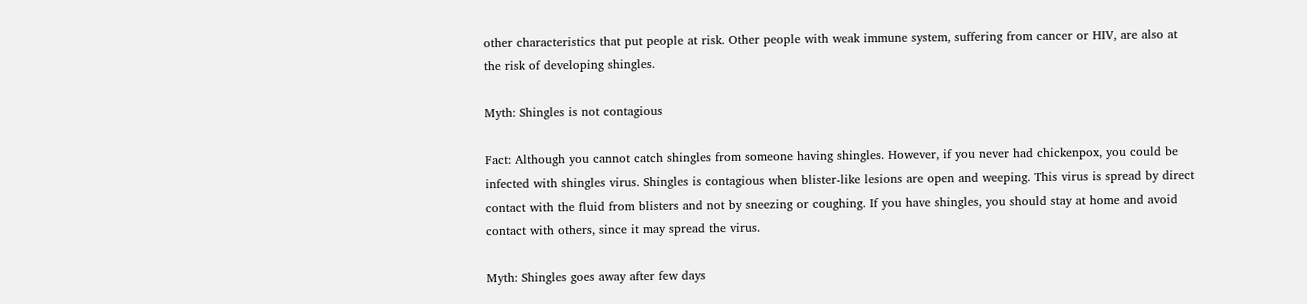other characteristics that put people at risk. Other people with weak immune system, suffering from cancer or HIV, are also at the risk of developing shingles.

Myth: Shingles is not contagious

Fact: Although you cannot catch shingles from someone having shingles. However, if you never had chickenpox, you could be infected with shingles virus. Shingles is contagious when blister-like lesions are open and weeping. This virus is spread by direct contact with the fluid from blisters and not by sneezing or coughing. If you have shingles, you should stay at home and avoid contact with others, since it may spread the virus.

Myth: Shingles goes away after few days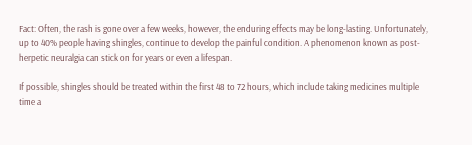Fact: Often, the rash is gone over a few weeks, however, the enduring effects may be long-lasting. Unfortunately, up to 40% people having shingles, continue to develop the painful condition. A phenomenon known as post-herpetic neuralgia can stick on for years or even a lifespan.

If possible, shingles should be treated within the first 48 to 72 hours, which include taking medicines multiple time a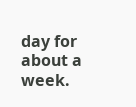day for about a week.